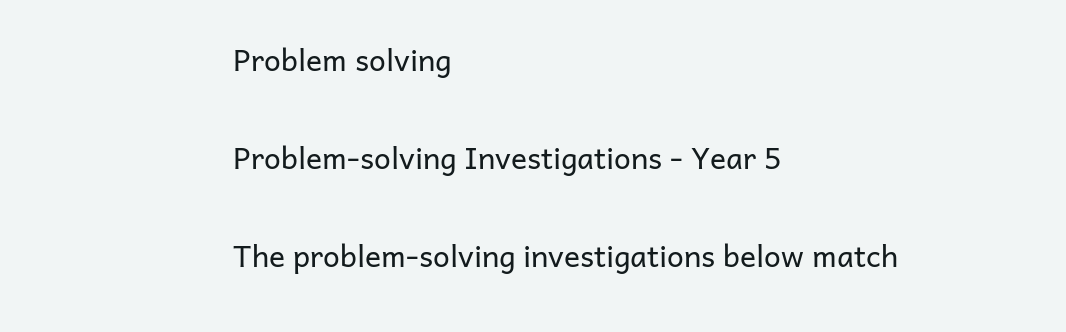Problem solving

Problem-solving Investigations - Year 5

The problem-solving investigations below match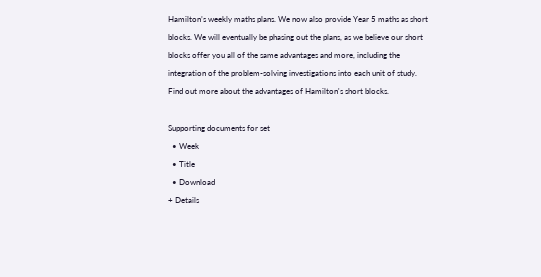Hamilton’s weekly maths plans. We now also provide Year 5 maths as short blocks. We will eventually be phasing out the plans, as we believe our short blocks offer you all of the same advantages and more, including the integration of the problem-solving investigations into each unit of study. Find out more about the advantages of Hamilton's short blocks.

Supporting documents for set
  • Week
  • Title
  • Download
+ Details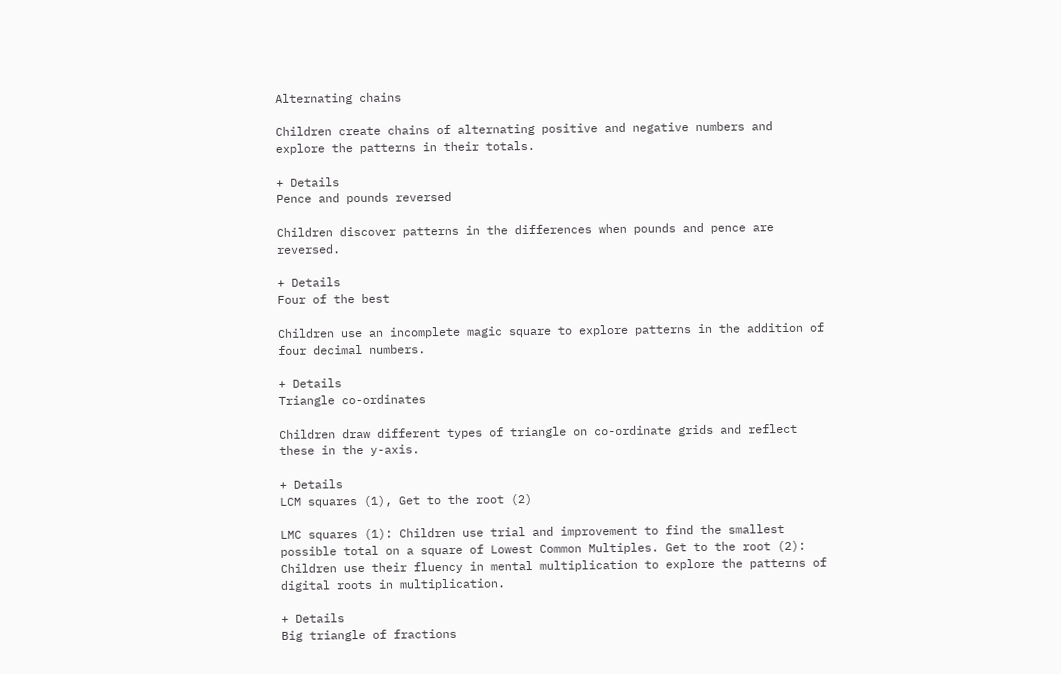Alternating chains

Children create chains of alternating positive and negative numbers and explore the patterns in their totals.

+ Details
Pence and pounds reversed

Children discover patterns in the differences when pounds and pence are reversed.

+ Details
Four of the best

Children use an incomplete magic square to explore patterns in the addition of four decimal numbers.

+ Details
Triangle co-ordinates

Children draw different types of triangle on co-ordinate grids and reflect these in the y-axis.

+ Details
LCM squares (1), Get to the root (2)

LMC squares (1): Children use trial and improvement to find the smallest possible total on a square of Lowest Common Multiples. Get to the root (2): Children use their fluency in mental multiplication to explore the patterns of digital roots in multiplication.

+ Details
Big triangle of fractions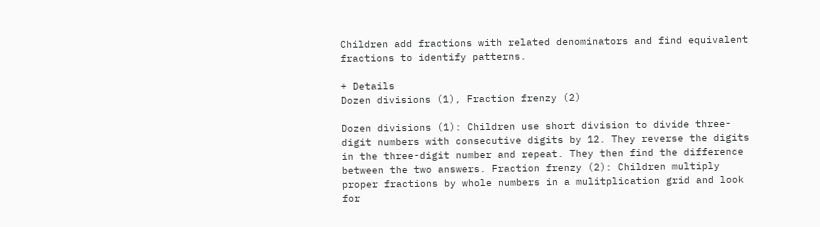Children add fractions with related denominators and find equivalent fractions to identify patterns.

+ Details
Dozen divisions (1), Fraction frenzy (2)

Dozen divisions (1): Children use short division to divide three-digit numbers with consecutive digits by 12. They reverse the digits in the three-digit number and repeat. They then find the difference between the two answers. Fraction frenzy (2): Children multiply proper fractions by whole numbers in a mulitplication grid and look for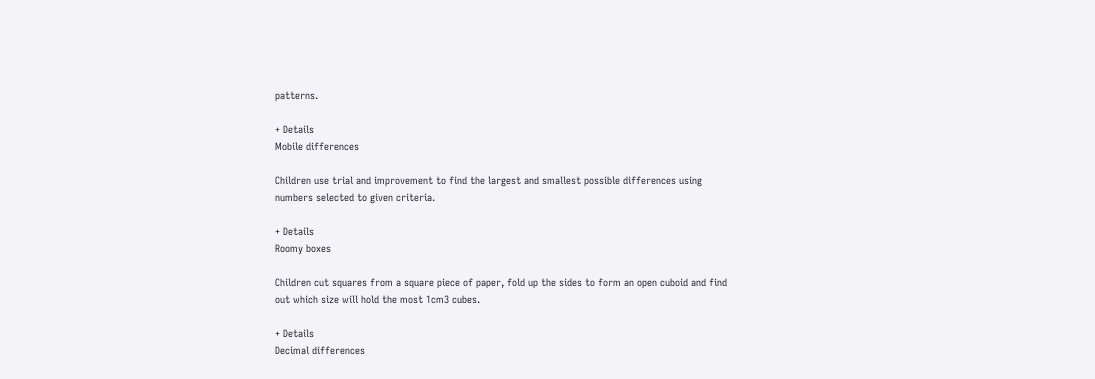patterns.

+ Details
Mobile differences

Children use trial and improvement to find the largest and smallest possible differences using numbers selected to given criteria.

+ Details
Roomy boxes

Children cut squares from a square piece of paper, fold up the sides to form an open cuboid and find out which size will hold the most 1cm3 cubes.

+ Details
Decimal differences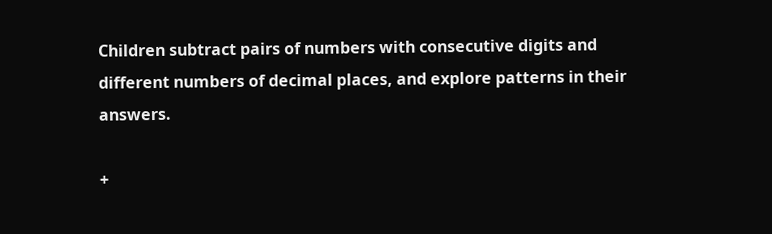Children subtract pairs of numbers with consecutive digits and different numbers of decimal places, and explore patterns in their answers.

+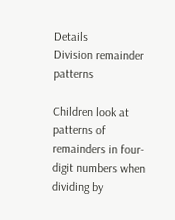Details
Division remainder patterns

Children look at patterns of remainders in four-digit numbers when dividing by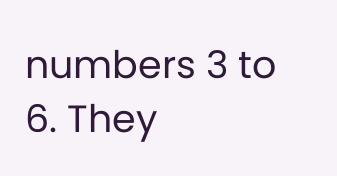numbers 3 to 6. They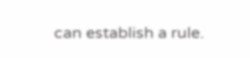can establish a rule.